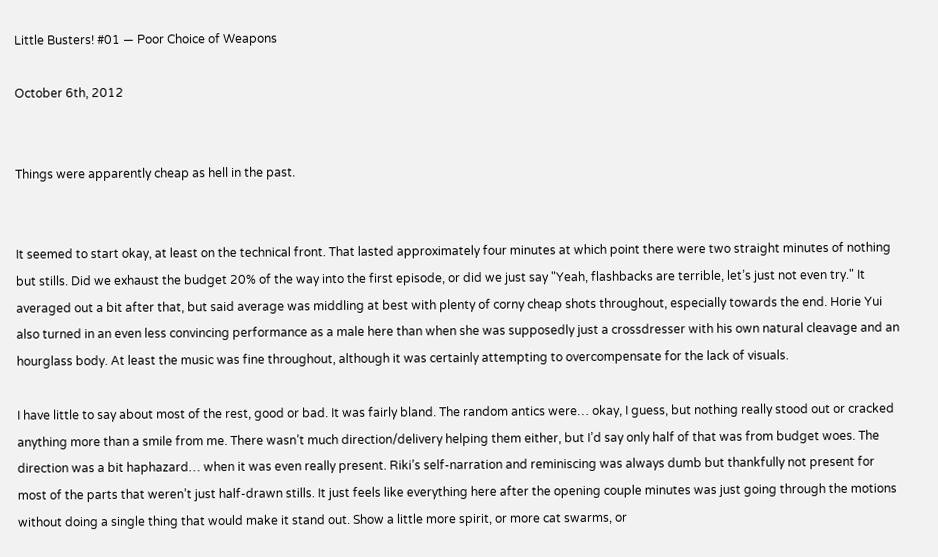Little Busters! #01 — Poor Choice of Weapons

October 6th, 2012


Things were apparently cheap as hell in the past.


It seemed to start okay, at least on the technical front. That lasted approximately four minutes at which point there were two straight minutes of nothing but stills. Did we exhaust the budget 20% of the way into the first episode, or did we just say "Yeah, flashbacks are terrible, let’s just not even try." It averaged out a bit after that, but said average was middling at best with plenty of corny cheap shots throughout, especially towards the end. Horie Yui also turned in an even less convincing performance as a male here than when she was supposedly just a crossdresser with his own natural cleavage and an hourglass body. At least the music was fine throughout, although it was certainly attempting to overcompensate for the lack of visuals.

I have little to say about most of the rest, good or bad. It was fairly bland. The random antics were… okay, I guess, but nothing really stood out or cracked anything more than a smile from me. There wasn’t much direction/delivery helping them either, but I’d say only half of that was from budget woes. The direction was a bit haphazard… when it was even really present. Riki’s self-narration and reminiscing was always dumb but thankfully not present for most of the parts that weren’t just half-drawn stills. It just feels like everything here after the opening couple minutes was just going through the motions without doing a single thing that would make it stand out. Show a little more spirit, or more cat swarms, or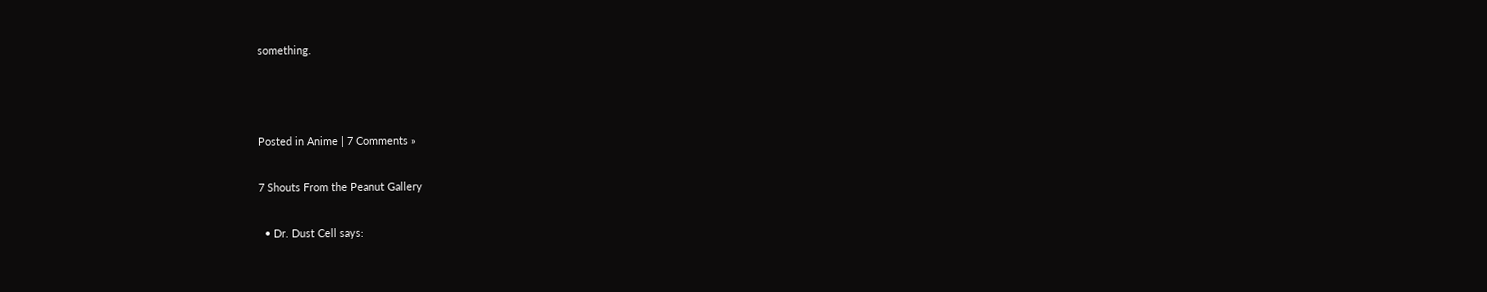something.



Posted in Anime | 7 Comments »

7 Shouts From the Peanut Gallery

  • Dr. Dust Cell says: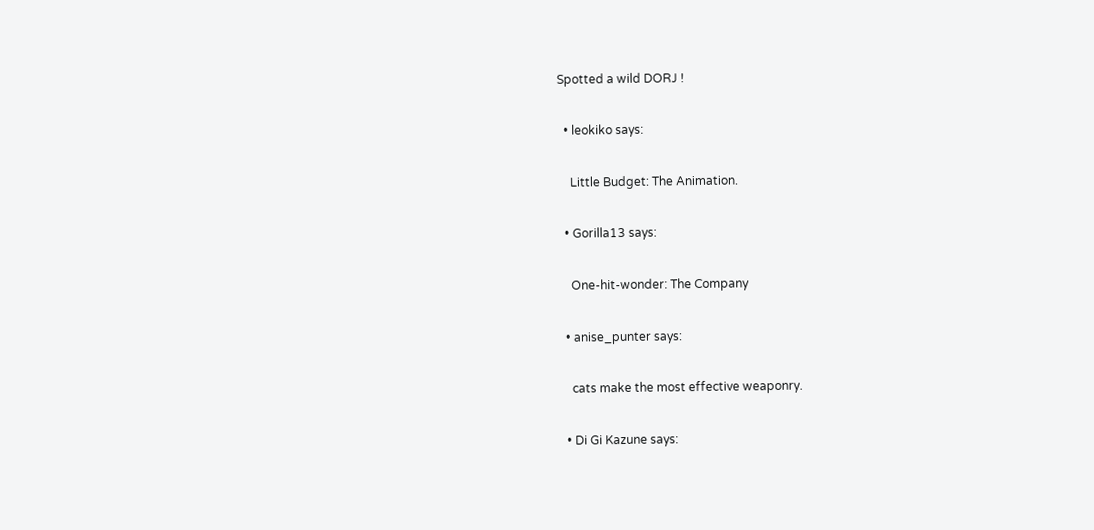Spotted a wild DORJ !

  • leokiko says:

    Little Budget: The Animation.

  • Gorilla13 says:

    One-hit-wonder: The Company

  • anise_punter says:

    cats make the most effective weaponry.

  • Di Gi Kazune says: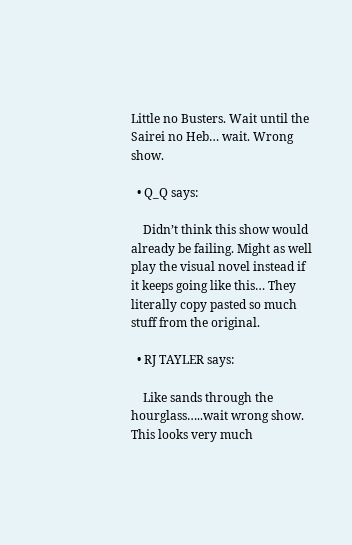Little no Busters. Wait until the Sairei no Heb… wait. Wrong show.

  • Q_Q says:

    Didn’t think this show would already be failing. Might as well play the visual novel instead if it keeps going like this… They literally copy pasted so much stuff from the original.

  • RJ TAYLER says:

    Like sands through the hourglass…..wait wrong show. This looks very much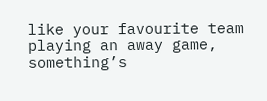like your favourite team playing an away game, something’s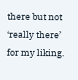there but not ‘really there’ for my liking.